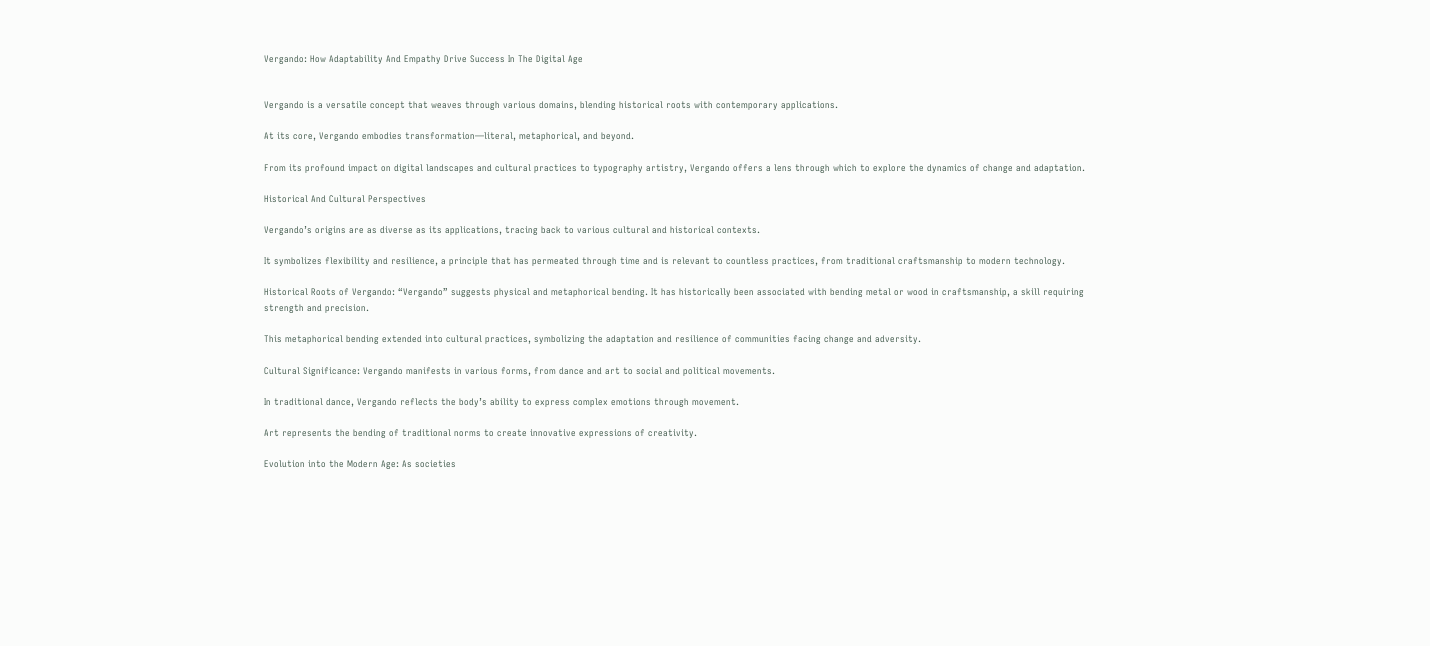Vergando: How Adaptability And Empathy Drive Success In The Digital Age


Vergando is a versatile concept that weaves through various domains, blending historical roots with contemporary applications.

At its core, Vergando embodies transformation—literal, metaphorical, and beyond.

From its profound impact on digital landscapes and cultural practices to typography artistry, Vergando offers a lens through which to explore the dynamics of change and adaptation.

Historical And Cultural Perspectives

Vergando’s origins are as diverse as its applications, tracing back to various cultural and historical contexts.

It symbolizes flexibility and resilience, a principle that has permeated through time and is relevant to countless practices, from traditional craftsmanship to modern technology.

Historical Roots of Vergando: “Vergando” suggests physical and metaphorical bending. It has historically been associated with bending metal or wood in craftsmanship, a skill requiring strength and precision.

This metaphorical bending extended into cultural practices, symbolizing the adaptation and resilience of communities facing change and adversity.

Cultural Significance: Vergando manifests in various forms, from dance and art to social and political movements.

In traditional dance, Vergando reflects the body’s ability to express complex emotions through movement.

Art represents the bending of traditional norms to create innovative expressions of creativity.

Evolution into the Modern Age: As societies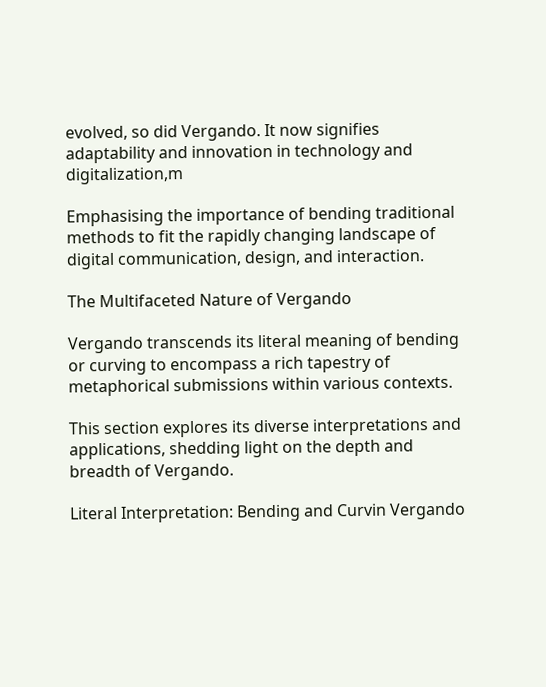evolved, so did Vergando. It now signifies adaptability and innovation in technology and digitalization,m

Emphasising the importance of bending traditional methods to fit the rapidly changing landscape of digital communication, design, and interaction.

The Multifaceted Nature of Vergando

Vergando transcends its literal meaning of bending or curving to encompass a rich tapestry of metaphorical submissions within various contexts.

This section explores its diverse interpretations and applications, shedding light on the depth and breadth of Vergando.

Literal Interpretation: Bending and Curvin Vergando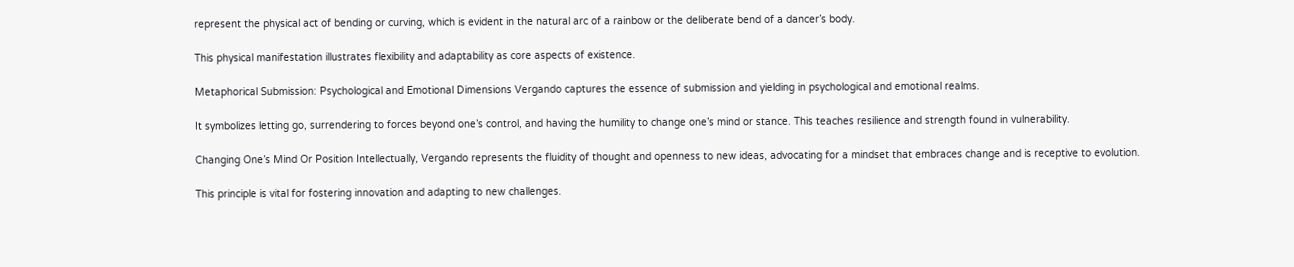represent the physical act of bending or curving, which is evident in the natural arc of a rainbow or the deliberate bend of a dancer’s body.

This physical manifestation illustrates flexibility and adaptability as core aspects of existence.

Metaphorical Submission: Psychological and Emotional Dimensions Vergando captures the essence of submission and yielding in psychological and emotional realms.

It symbolizes letting go, surrendering to forces beyond one’s control, and having the humility to change one’s mind or stance. This teaches resilience and strength found in vulnerability.

Changing One’s Mind Or Position Intellectually, Vergando represents the fluidity of thought and openness to new ideas, advocating for a mindset that embraces change and is receptive to evolution.

This principle is vital for fostering innovation and adapting to new challenges.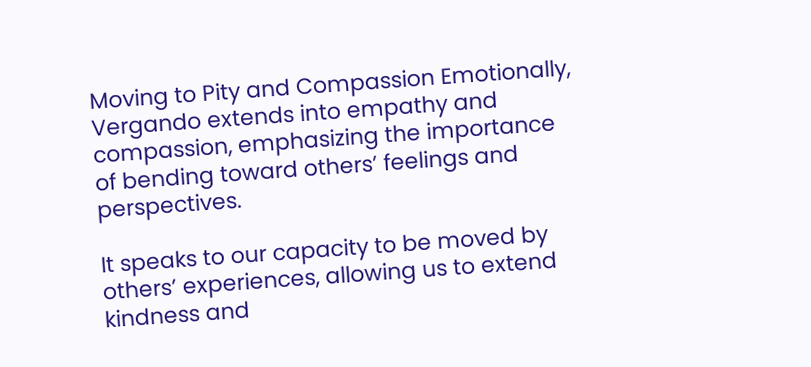Moving to Pity and Compassion Emotionally, Vergando extends into empathy and compassion, emphasizing the importance of bending toward others’ feelings and perspectives.

It speaks to our capacity to be moved by others’ experiences, allowing us to extend kindness and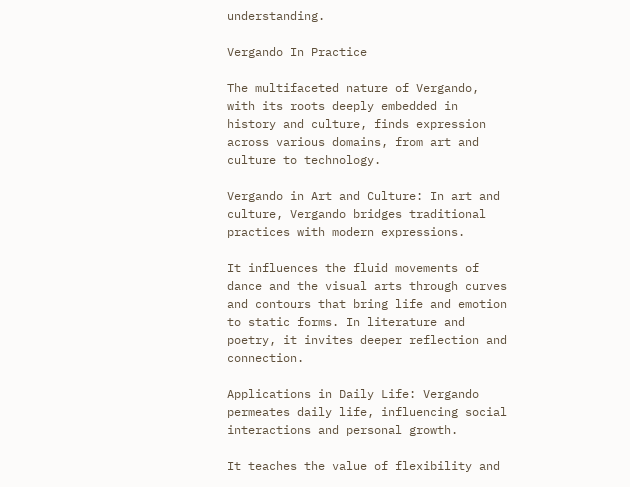understanding.

Vergando In Practice

The multifaceted nature of Vergando, with its roots deeply embedded in history and culture, finds expression across various domains, from art and culture to technology.

Vergando in Art and Culture: In art and culture, Vergando bridges traditional practices with modern expressions.

It influences the fluid movements of dance and the visual arts through curves and contours that bring life and emotion to static forms. In literature and poetry, it invites deeper reflection and connection.

Applications in Daily Life: Vergando permeates daily life, influencing social interactions and personal growth.

It teaches the value of flexibility and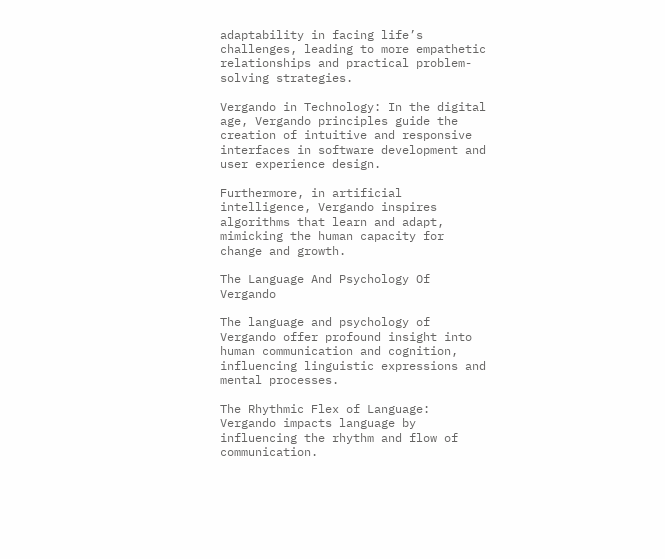adaptability in facing life’s challenges, leading to more empathetic relationships and practical problem-solving strategies.

Vergando in Technology: In the digital age, Vergando principles guide the creation of intuitive and responsive interfaces in software development and user experience design.

Furthermore, in artificial intelligence, Vergando inspires algorithms that learn and adapt, mimicking the human capacity for change and growth.

The Language And Psychology Of Vergando

The language and psychology of Vergando offer profound insight into human communication and cognition, influencing linguistic expressions and mental processes.

The Rhythmic Flex of Language: Vergando impacts language by influencing the rhythm and flow of communication.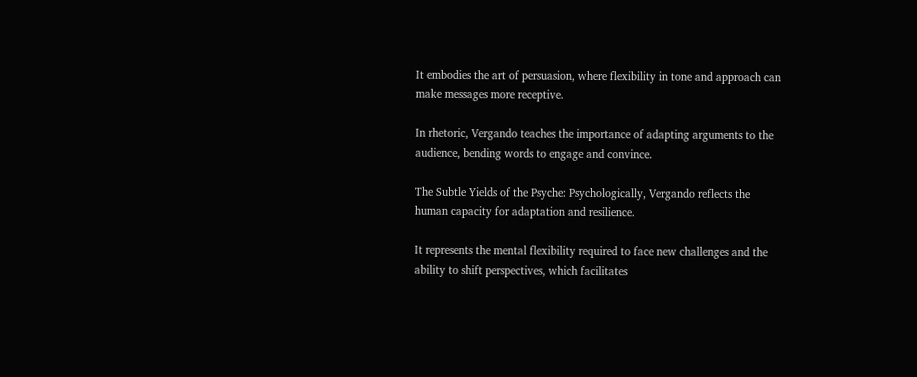It embodies the art of persuasion, where flexibility in tone and approach can make messages more receptive.

In rhetoric, Vergando teaches the importance of adapting arguments to the audience, bending words to engage and convince.

The Subtle Yields of the Psyche: Psychologically, Vergando reflects the human capacity for adaptation and resilience.

It represents the mental flexibility required to face new challenges and the ability to shift perspectives, which facilitates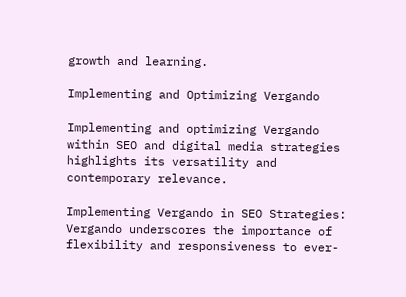growth and learning.

Implementing and Optimizing Vergando

Implementing and optimizing Vergando within SEO and digital media strategies highlights its versatility and contemporary relevance.

Implementing Vergando in SEO Strategies: Vergando underscores the importance of flexibility and responsiveness to ever-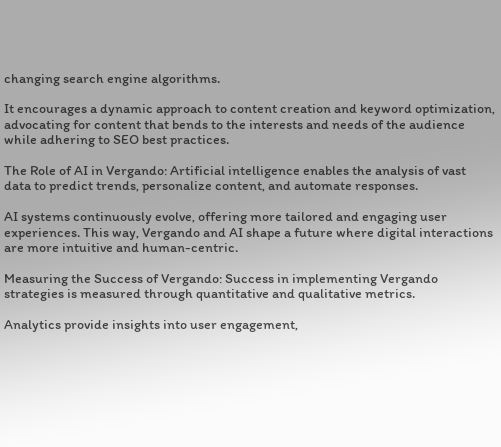changing search engine algorithms.

It encourages a dynamic approach to content creation and keyword optimization, advocating for content that bends to the interests and needs of the audience while adhering to SEO best practices.

The Role of AI in Vergando: Artificial intelligence enables the analysis of vast data to predict trends, personalize content, and automate responses.

AI systems continuously evolve, offering more tailored and engaging user experiences. This way, Vergando and AI shape a future where digital interactions are more intuitive and human-centric.

Measuring the Success of Vergando: Success in implementing Vergando strategies is measured through quantitative and qualitative metrics.

Analytics provide insights into user engagement,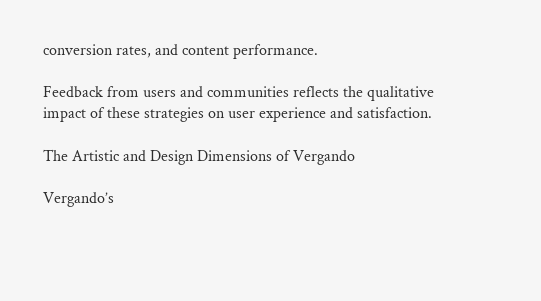conversion rates, and content performance.

Feedback from users and communities reflects the qualitative impact of these strategies on user experience and satisfaction.

The Artistic and Design Dimensions of Vergando

Vergando’s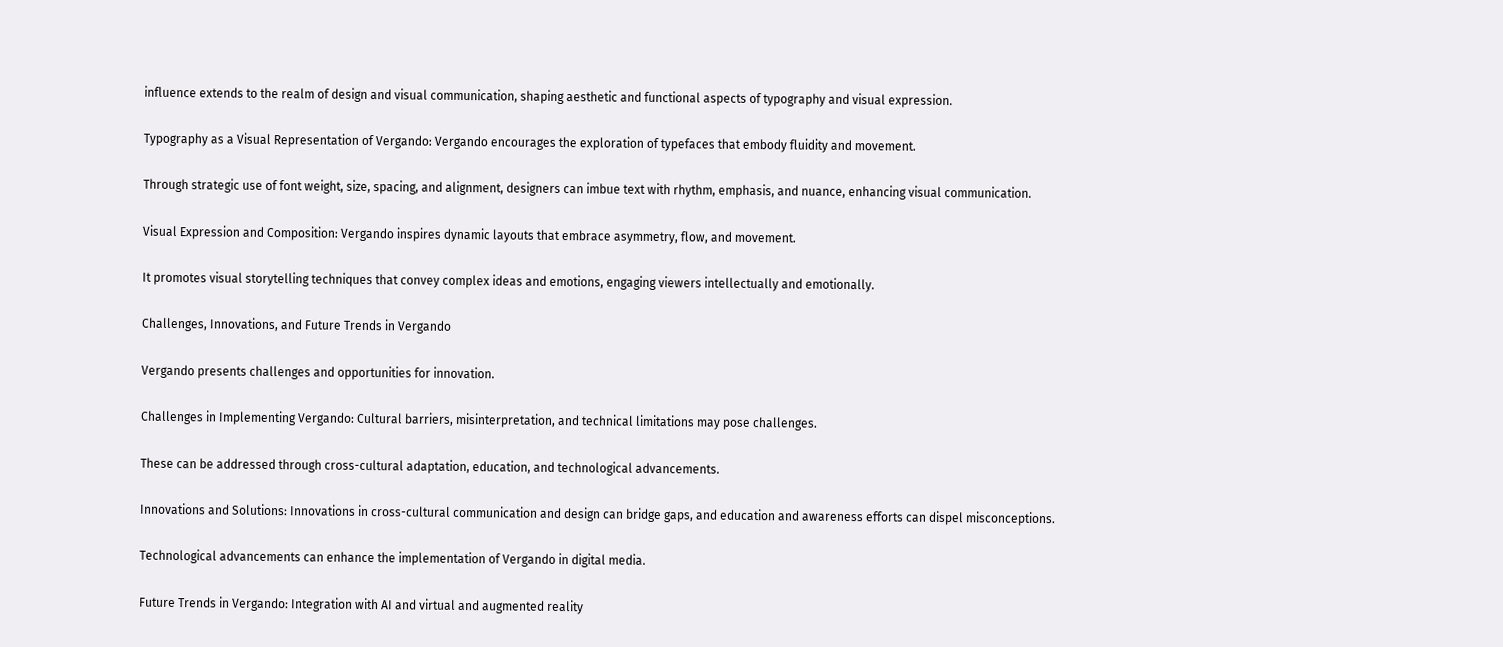influence extends to the realm of design and visual communication, shaping aesthetic and functional aspects of typography and visual expression.

Typography as a Visual Representation of Vergando: Vergando encourages the exploration of typefaces that embody fluidity and movement.

Through strategic use of font weight, size, spacing, and alignment, designers can imbue text with rhythm, emphasis, and nuance, enhancing visual communication.

Visual Expression and Composition: Vergando inspires dynamic layouts that embrace asymmetry, flow, and movement.

It promotes visual storytelling techniques that convey complex ideas and emotions, engaging viewers intellectually and emotionally.

Challenges, Innovations, and Future Trends in Vergando

Vergando presents challenges and opportunities for innovation.

Challenges in Implementing Vergando: Cultural barriers, misinterpretation, and technical limitations may pose challenges.

These can be addressed through cross-cultural adaptation, education, and technological advancements.

Innovations and Solutions: Innovations in cross-cultural communication and design can bridge gaps, and education and awareness efforts can dispel misconceptions.

Technological advancements can enhance the implementation of Vergando in digital media.

Future Trends in Vergando: Integration with AI and virtual and augmented reality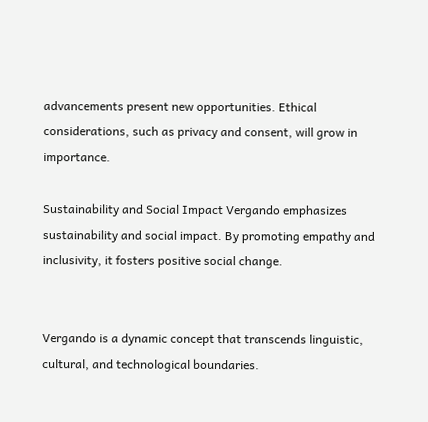advancements present new opportunities. Ethical considerations, such as privacy and consent, will grow in importance.

Sustainability and Social Impact Vergando emphasizes sustainability and social impact. By promoting empathy and inclusivity, it fosters positive social change.


Vergando is a dynamic concept that transcends linguistic, cultural, and technological boundaries.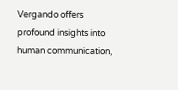Vergando offers profound insights into human communication,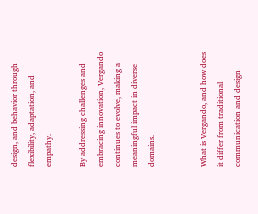design, and behavior through flexibility, adaptation, and empathy.

By addressing challenges and embracing innovation, Vergando continues to evolve, making a meaningful impact in diverse domains.


What is Vergando, and how does it differ from traditional communication and design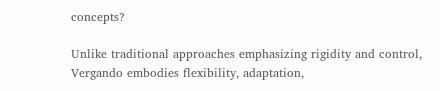concepts?

Unlike traditional approaches emphasizing rigidity and control, Vergando embodies flexibility, adaptation,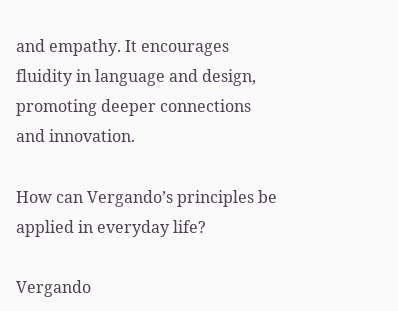and empathy. It encourages fluidity in language and design, promoting deeper connections and innovation.

How can Vergando’s principles be applied in everyday life?

Vergando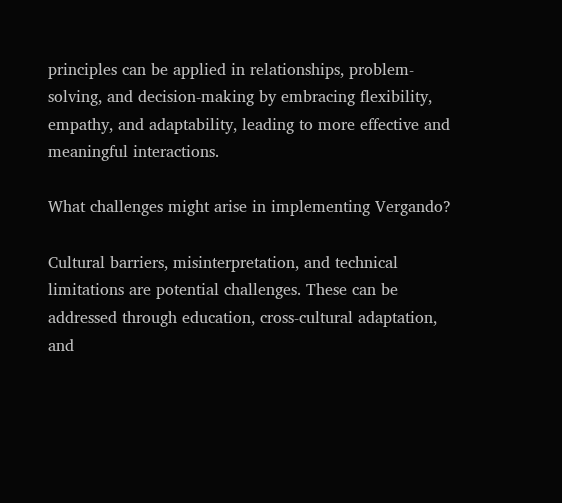principles can be applied in relationships, problem-solving, and decision-making by embracing flexibility, empathy, and adaptability, leading to more effective and meaningful interactions.

What challenges might arise in implementing Vergando?

Cultural barriers, misinterpretation, and technical limitations are potential challenges. These can be addressed through education, cross-cultural adaptation, and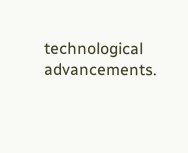technological advancements.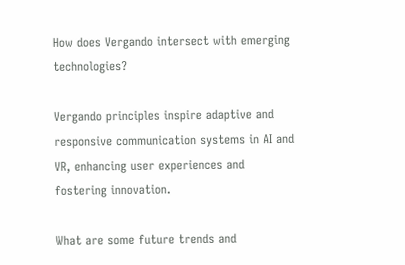How does Vergando intersect with emerging technologies?

Vergando principles inspire adaptive and responsive communication systems in AI and VR, enhancing user experiences and fostering innovation.

What are some future trends and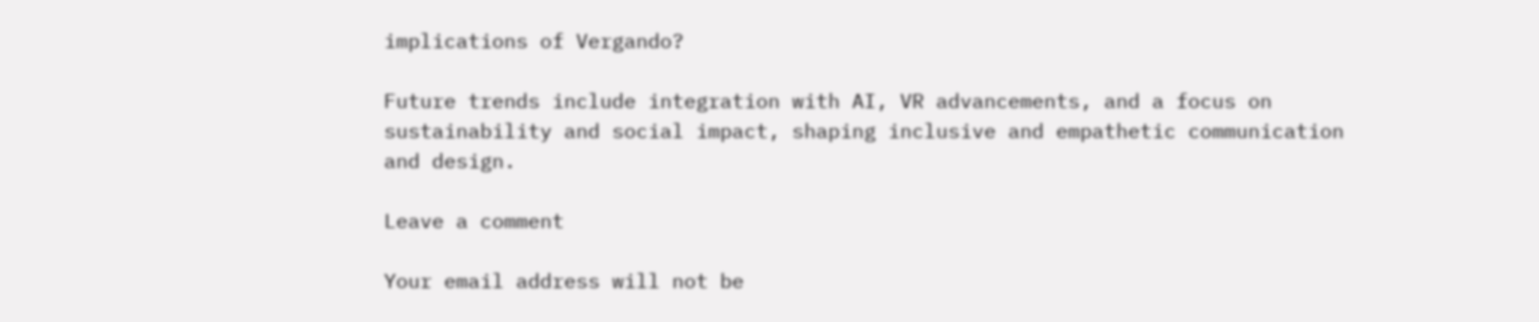implications of Vergando?

Future trends include integration with AI, VR advancements, and a focus on sustainability and social impact, shaping inclusive and empathetic communication and design.

Leave a comment

Your email address will not be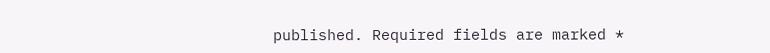published. Required fields are marked *